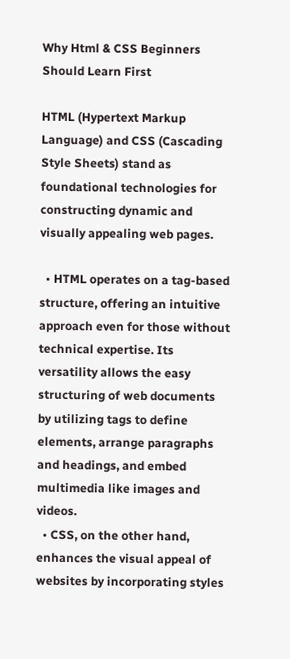Why Html & CSS Beginners Should Learn First

HTML (Hypertext Markup Language) and CSS (Cascading Style Sheets) stand as foundational technologies for constructing dynamic and visually appealing web pages.

  • HTML operates on a tag-based structure, offering an intuitive approach even for those without technical expertise. Its versatility allows the easy structuring of web documents by utilizing tags to define elements, arrange paragraphs and headings, and embed multimedia like images and videos.
  • CSS, on the other hand, enhances the visual appeal of websites by incorporating styles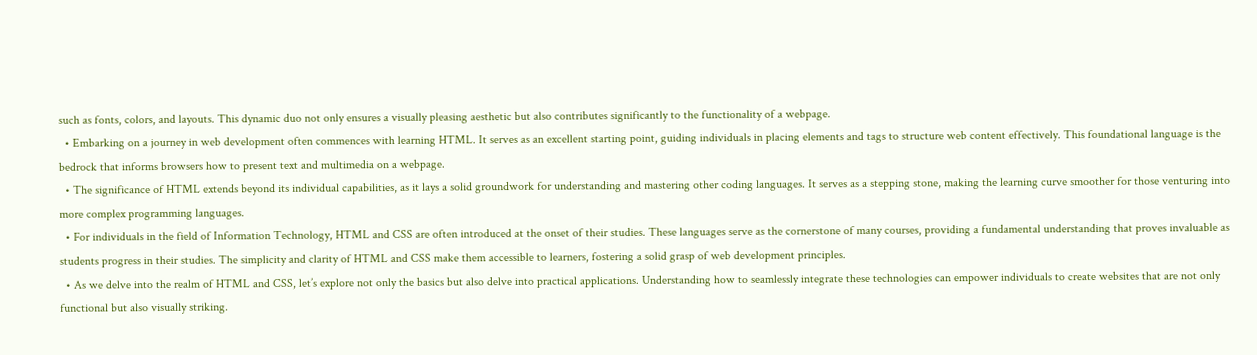such as fonts, colors, and layouts. This dynamic duo not only ensures a visually pleasing aesthetic but also contributes significantly to the functionality of a webpage.
  • Embarking on a journey in web development often commences with learning HTML. It serves as an excellent starting point, guiding individuals in placing elements and tags to structure web content effectively. This foundational language is the bedrock that informs browsers how to present text and multimedia on a webpage.
  • The significance of HTML extends beyond its individual capabilities, as it lays a solid groundwork for understanding and mastering other coding languages. It serves as a stepping stone, making the learning curve smoother for those venturing into more complex programming languages.
  • For individuals in the field of Information Technology, HTML and CSS are often introduced at the onset of their studies. These languages serve as the cornerstone of many courses, providing a fundamental understanding that proves invaluable as students progress in their studies. The simplicity and clarity of HTML and CSS make them accessible to learners, fostering a solid grasp of web development principles.
  • As we delve into the realm of HTML and CSS, let’s explore not only the basics but also delve into practical applications. Understanding how to seamlessly integrate these technologies can empower individuals to create websites that are not only functional but also visually striking.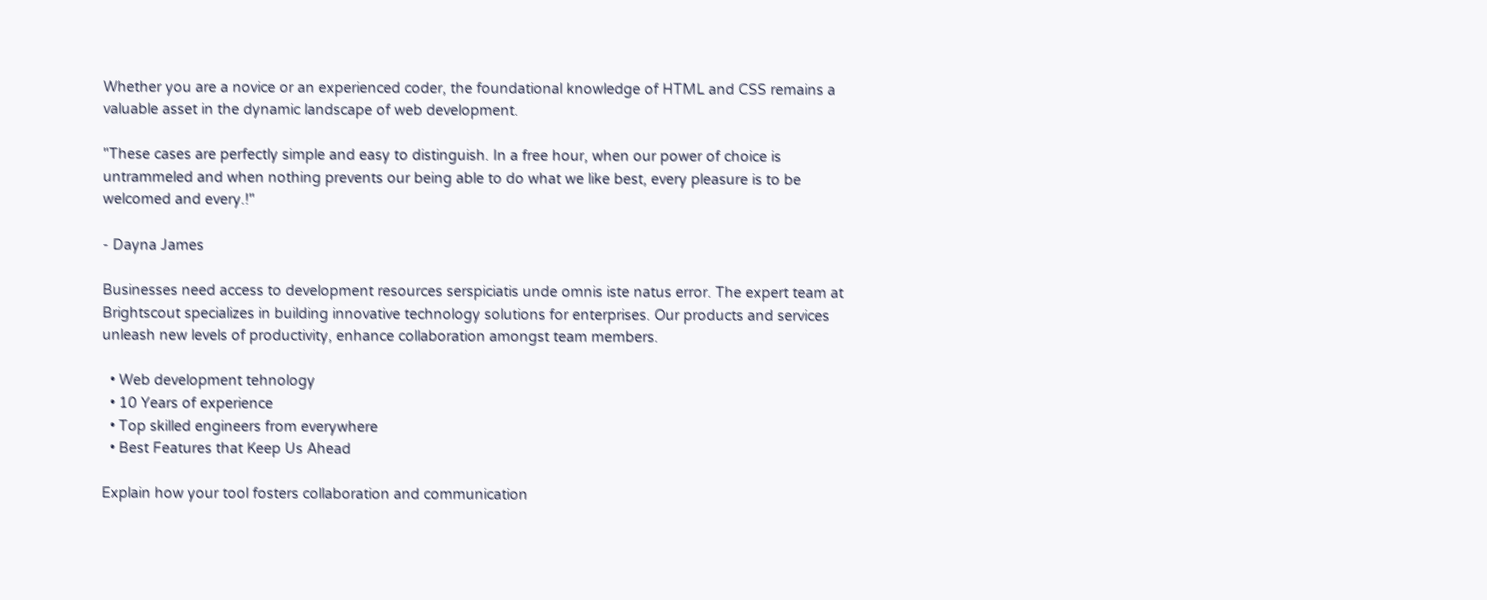Whether you are a novice or an experienced coder, the foundational knowledge of HTML and CSS remains a valuable asset in the dynamic landscape of web development.

"These cases are perfectly simple and easy to distinguish. In a free hour, when our power of choice is untrammeled and when nothing prevents our being able to do what we like best, every pleasure is to be welcomed and every.!"

- Dayna James

Businesses need access to development resources serspiciatis unde omnis iste natus error. The expert team at Brightscout specializes in building innovative technology solutions for enterprises. Our products and services unleash new levels of productivity, enhance collaboration amongst team members.

  • Web development tehnology
  • 10 Years of experience
  • Top skilled engineers from everywhere
  • Best Features that Keep Us Ahead

Explain how your tool fosters collaboration and communication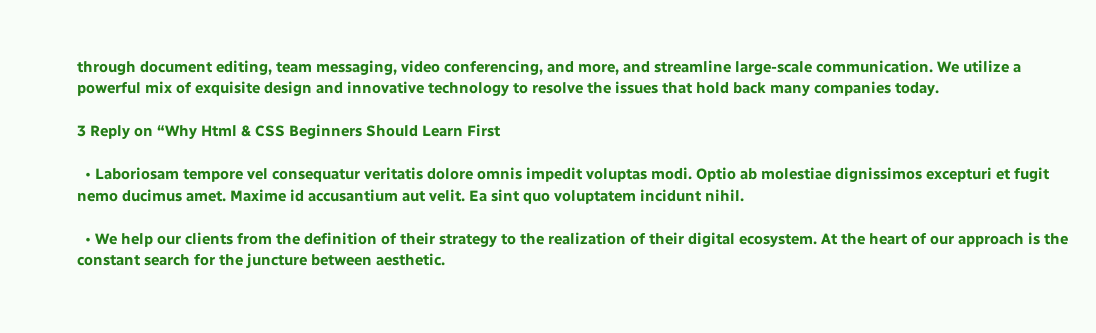through document editing, team messaging, video conferencing, and more, and streamline large-scale communication. We utilize a powerful mix of exquisite design and innovative technology to resolve the issues that hold back many companies today.

3 Reply on “Why Html & CSS Beginners Should Learn First

  • Laboriosam tempore vel consequatur veritatis dolore omnis impedit voluptas modi. Optio ab molestiae dignissimos excepturi et fugit nemo ducimus amet. Maxime id accusantium aut velit. Ea sint quo voluptatem incidunt nihil.

  • We help our clients from the definition of their strategy to the realization of their digital ecosystem. At the heart of our approach is the constant search for the juncture between aesthetic.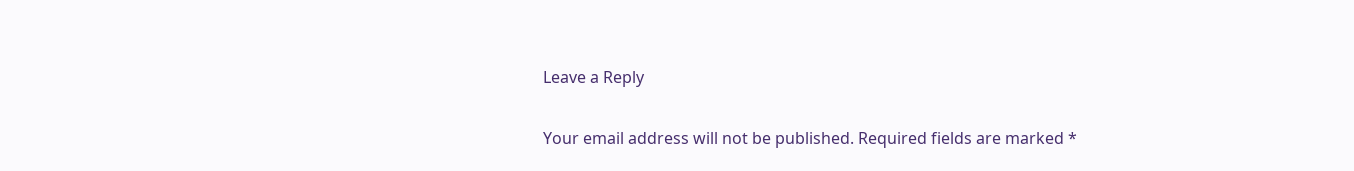Leave a Reply

Your email address will not be published. Required fields are marked *